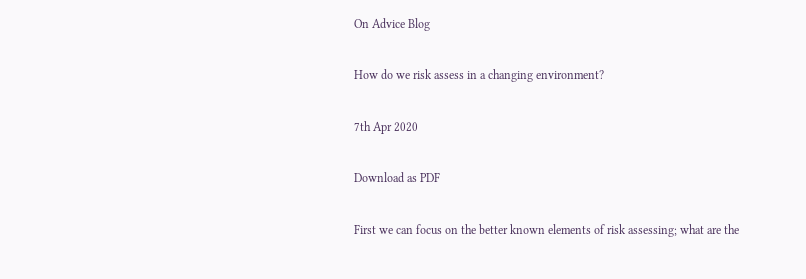On Advice Blog

How do we risk assess in a changing environment?

7th Apr 2020

Download as PDF

First we can focus on the better known elements of risk assessing; what are the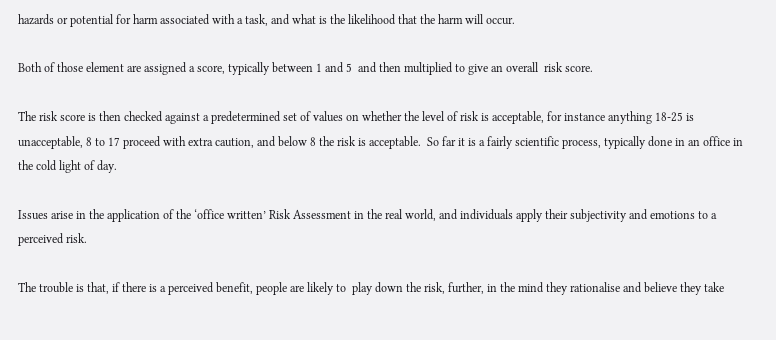hazards or potential for harm associated with a task, and what is the likelihood that the harm will occur.

Both of those element are assigned a score, typically between 1 and 5  and then multiplied to give an overall  risk score.

The risk score is then checked against a predetermined set of values on whether the level of risk is acceptable, for instance anything 18-25 is unacceptable, 8 to 17 proceed with extra caution, and below 8 the risk is acceptable.  So far it is a fairly scientific process, typically done in an office in the cold light of day.

Issues arise in the application of the ‘office written’ Risk Assessment in the real world, and individuals apply their subjectivity and emotions to a perceived risk.

The trouble is that, if there is a perceived benefit, people are likely to  play down the risk, further, in the mind they rationalise and believe they take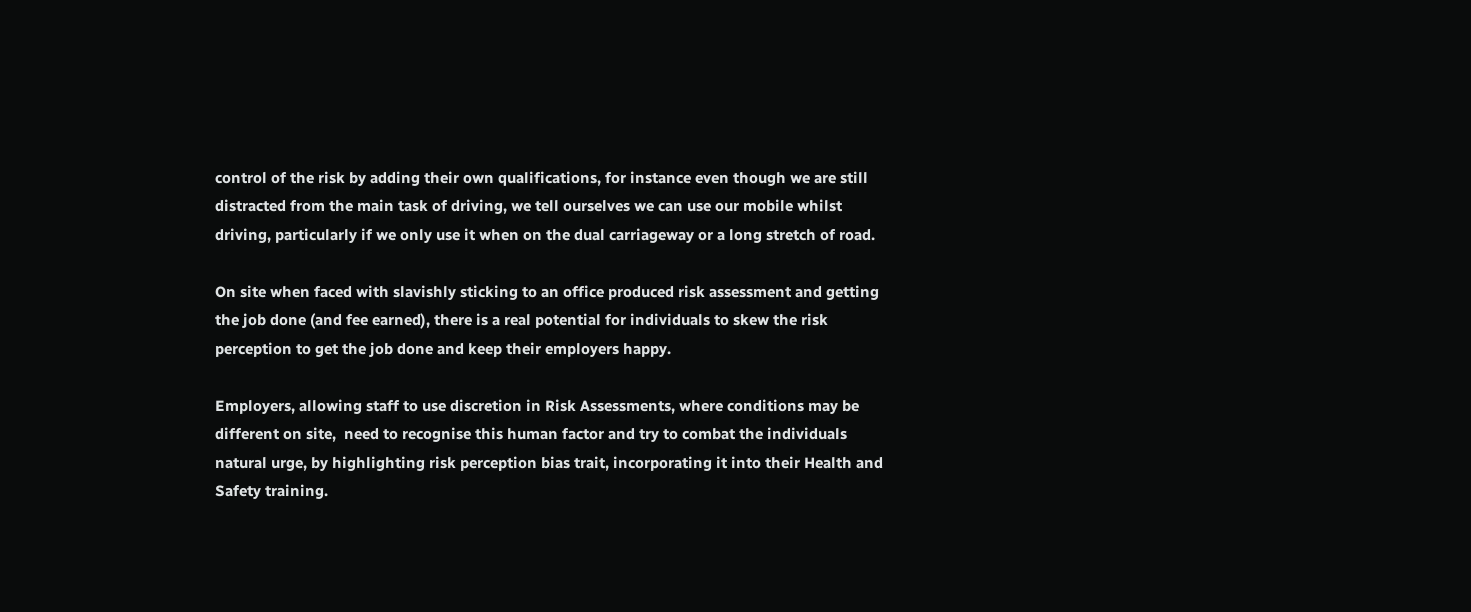control of the risk by adding their own qualifications, for instance even though we are still distracted from the main task of driving, we tell ourselves we can use our mobile whilst driving, particularly if we only use it when on the dual carriageway or a long stretch of road.

On site when faced with slavishly sticking to an office produced risk assessment and getting the job done (and fee earned), there is a real potential for individuals to skew the risk perception to get the job done and keep their employers happy.

Employers, allowing staff to use discretion in Risk Assessments, where conditions may be different on site,  need to recognise this human factor and try to combat the individuals natural urge, by highlighting risk perception bias trait, incorporating it into their Health and Safety training.